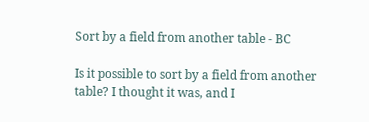Sort by a field from another table - BC

Is it possible to sort by a field from another table? I thought it was, and I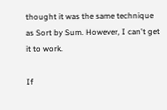thought it was the same technique as Sort by Sum. However, I can't get it to work.

If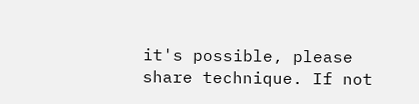it's possible, please share technique. If not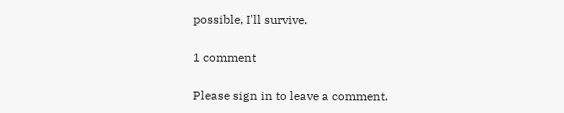possible, I'll survive.

1 comment

Please sign in to leave a comment.